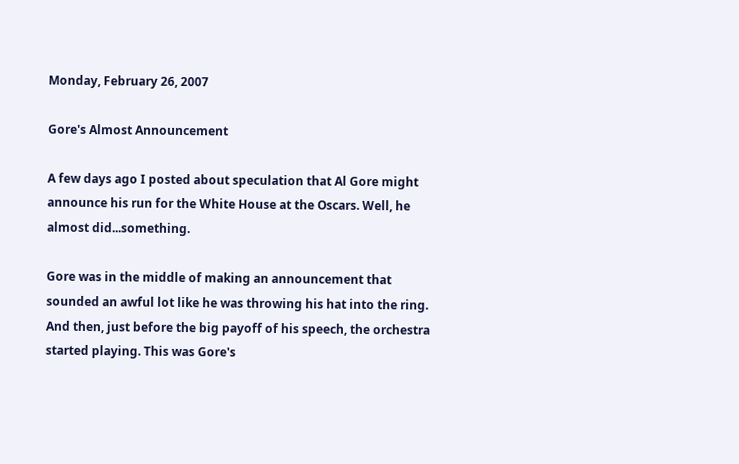Monday, February 26, 2007

Gore's Almost Announcement

A few days ago I posted about speculation that Al Gore might announce his run for the White House at the Oscars. Well, he almost did...something.

Gore was in the middle of making an announcement that sounded an awful lot like he was throwing his hat into the ring. And then, just before the big payoff of his speech, the orchestra started playing. This was Gore's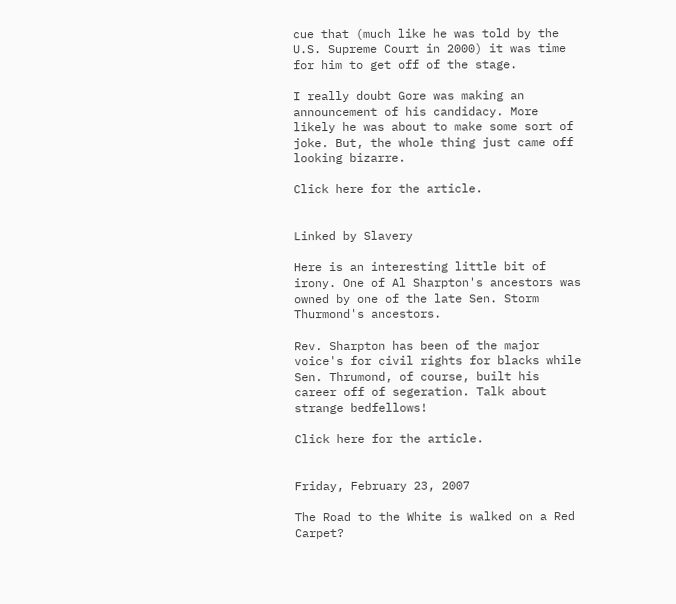cue that (much like he was told by the U.S. Supreme Court in 2000) it was time for him to get off of the stage.

I really doubt Gore was making an announcement of his candidacy. More likely he was about to make some sort of joke. But, the whole thing just came off looking bizarre.

Click here for the article.


Linked by Slavery

Here is an interesting little bit of irony. One of Al Sharpton's ancestors was owned by one of the late Sen. Storm Thurmond's ancestors.

Rev. Sharpton has been of the major voice's for civil rights for blacks while Sen. Thrumond, of course, built his career off of segeration. Talk about strange bedfellows!

Click here for the article.


Friday, February 23, 2007

The Road to the White is walked on a Red Carpet?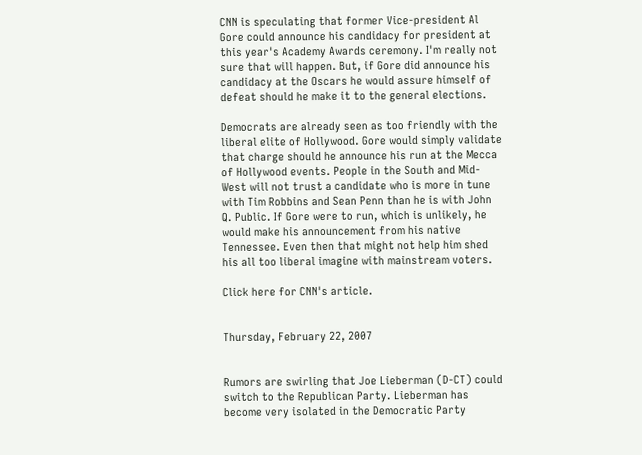CNN is speculating that former Vice-president Al Gore could announce his candidacy for president at this year's Academy Awards ceremony. I'm really not sure that will happen. But, if Gore did announce his candidacy at the Oscars he would assure himself of defeat should he make it to the general elections.

Democrats are already seen as too friendly with the liberal elite of Hollywood. Gore would simply validate that charge should he announce his run at the Mecca of Hollywood events. People in the South and Mid-West will not trust a candidate who is more in tune with Tim Robbins and Sean Penn than he is with John Q. Public. If Gore were to run, which is unlikely, he would make his announcement from his native Tennessee. Even then that might not help him shed his all too liberal imagine with mainstream voters.

Click here for CNN's article.


Thursday, February 22, 2007


Rumors are swirling that Joe Lieberman (D-CT) could switch to the Republican Party. Lieberman has become very isolated in the Democratic Party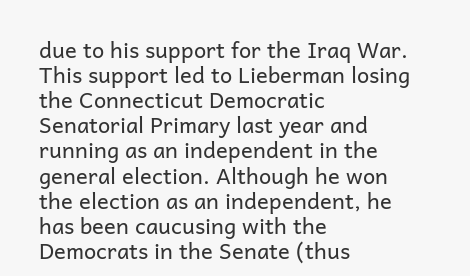due to his support for the Iraq War. This support led to Lieberman losing the Connecticut Democratic Senatorial Primary last year and running as an independent in the general election. Although he won the election as an independent, he has been caucusing with the Democrats in the Senate (thus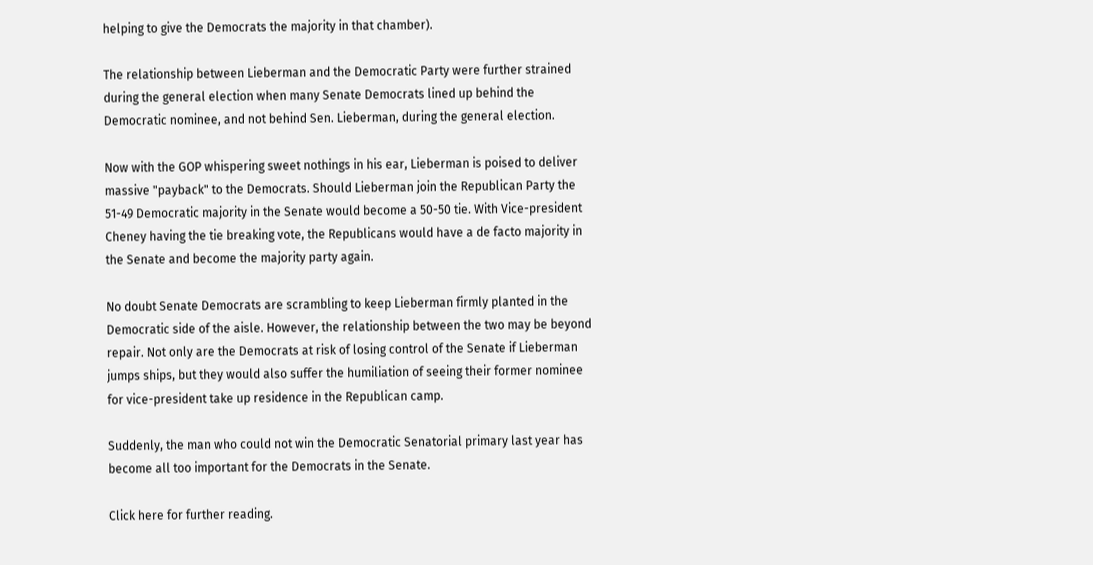helping to give the Democrats the majority in that chamber).

The relationship between Lieberman and the Democratic Party were further strained during the general election when many Senate Democrats lined up behind the Democratic nominee, and not behind Sen. Lieberman, during the general election.

Now with the GOP whispering sweet nothings in his ear, Lieberman is poised to deliver massive "payback" to the Democrats. Should Lieberman join the Republican Party the 51-49 Democratic majority in the Senate would become a 50-50 tie. With Vice-president Cheney having the tie breaking vote, the Republicans would have a de facto majority in the Senate and become the majority party again.

No doubt Senate Democrats are scrambling to keep Lieberman firmly planted in the Democratic side of the aisle. However, the relationship between the two may be beyond repair. Not only are the Democrats at risk of losing control of the Senate if Lieberman jumps ships, but they would also suffer the humiliation of seeing their former nominee for vice-president take up residence in the Republican camp.

Suddenly, the man who could not win the Democratic Senatorial primary last year has become all too important for the Democrats in the Senate.

Click here for further reading.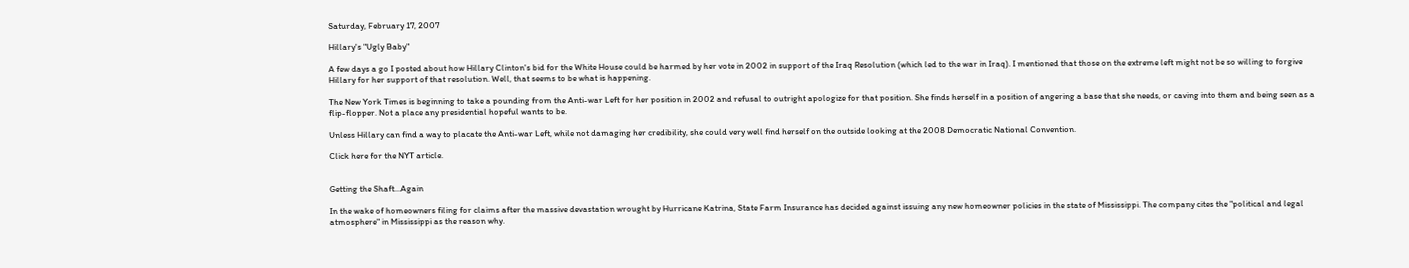Saturday, February 17, 2007

Hillary's "Ugly Baby"

A few days a go I posted about how Hillary Clinton's bid for the White House could be harmed by her vote in 2002 in support of the Iraq Resolution (which led to the war in Iraq). I mentioned that those on the extreme left might not be so willing to forgive Hillary for her support of that resolution. Well, that seems to be what is happening.

The New York Times is beginning to take a pounding from the Anti-war Left for her position in 2002 and refusal to outright apologize for that position. She finds herself in a position of angering a base that she needs, or caving into them and being seen as a flip-flopper. Not a place any presidential hopeful wants to be.

Unless Hillary can find a way to placate the Anti-war Left, while not damaging her credibility, she could very well find herself on the outside looking at the 2008 Democratic National Convention.

Click here for the NYT article.


Getting the Shaft...Again

In the wake of homeowners filing for claims after the massive devastation wrought by Hurricane Katrina, State Farm Insurance has decided against issuing any new homeowner policies in the state of Mississippi. The company cites the "political and legal atmosphere" in Mississippi as the reason why.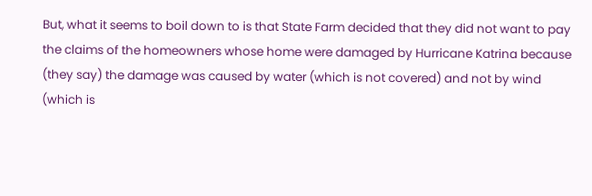But, what it seems to boil down to is that State Farm decided that they did not want to pay the claims of the homeowners whose home were damaged by Hurricane Katrina because (they say) the damage was caused by water (which is not covered) and not by wind (which is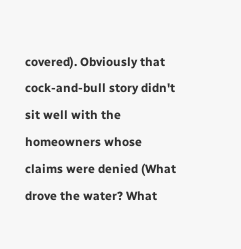covered). Obviously that cock-and-bull story didn't sit well with the homeowners whose claims were denied (What drove the water? What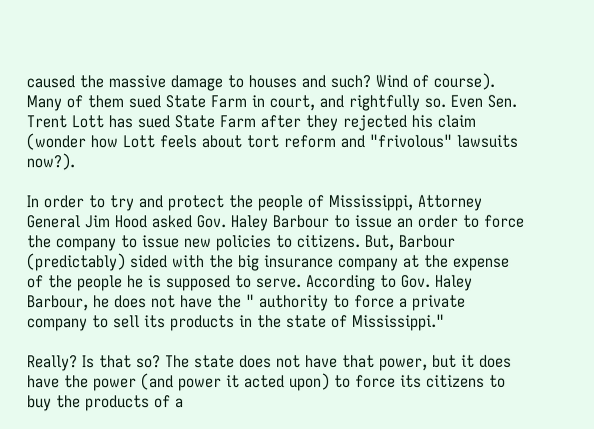caused the massive damage to houses and such? Wind of course). Many of them sued State Farm in court, and rightfully so. Even Sen. Trent Lott has sued State Farm after they rejected his claim (wonder how Lott feels about tort reform and "frivolous" lawsuits now?).

In order to try and protect the people of Mississippi, Attorney General Jim Hood asked Gov. Haley Barbour to issue an order to force the company to issue new policies to citizens. But, Barbour (predictably) sided with the big insurance company at the expense of the people he is supposed to serve. According to Gov. Haley Barbour, he does not have the " authority to force a private company to sell its products in the state of Mississippi."

Really? Is that so? The state does not have that power, but it does have the power (and power it acted upon) to force its citizens to buy the products of a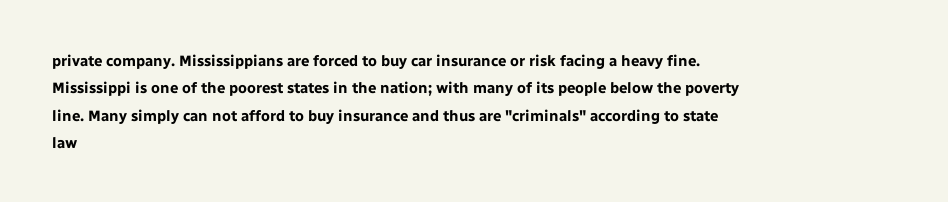private company. Mississippians are forced to buy car insurance or risk facing a heavy fine. Mississippi is one of the poorest states in the nation; with many of its people below the poverty line. Many simply can not afford to buy insurance and thus are "criminals" according to state law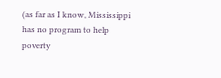(as far as I know, Mississippi has no program to help poverty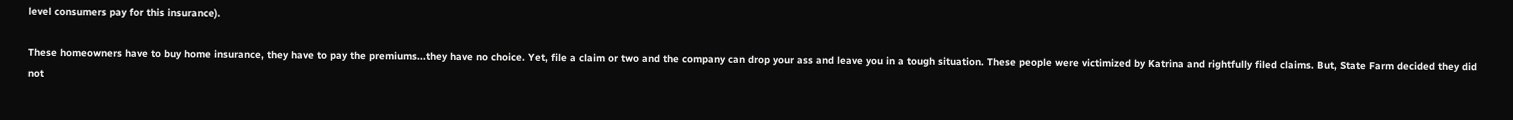level consumers pay for this insurance).

These homeowners have to buy home insurance, they have to pay the premiums...they have no choice. Yet, file a claim or two and the company can drop your ass and leave you in a tough situation. These people were victimized by Katrina and rightfully filed claims. But, State Farm decided they did not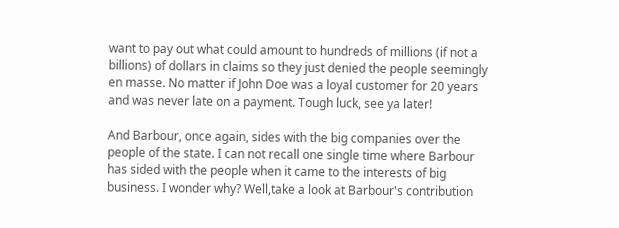want to pay out what could amount to hundreds of millions (if not a billions) of dollars in claims so they just denied the people seemingly en masse. No matter if John Doe was a loyal customer for 20 years and was never late on a payment. Tough luck, see ya later!

And Barbour, once again, sides with the big companies over the people of the state. I can not recall one single time where Barbour has sided with the people when it came to the interests of big business. I wonder why? Well,take a look at Barbour's contribution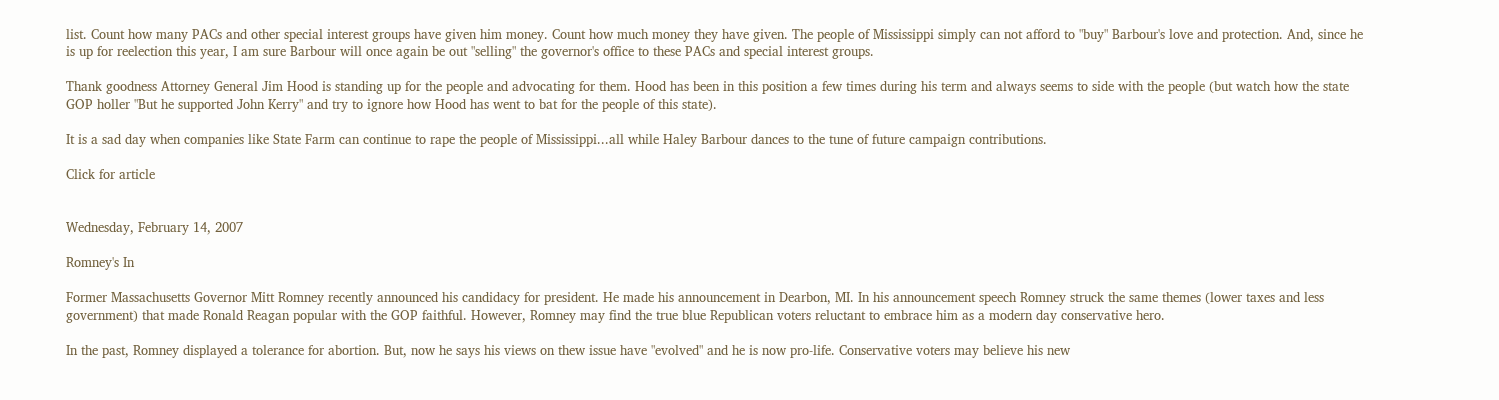list. Count how many PACs and other special interest groups have given him money. Count how much money they have given. The people of Mississippi simply can not afford to "buy" Barbour's love and protection. And, since he is up for reelection this year, I am sure Barbour will once again be out "selling" the governor's office to these PACs and special interest groups.

Thank goodness Attorney General Jim Hood is standing up for the people and advocating for them. Hood has been in this position a few times during his term and always seems to side with the people (but watch how the state GOP holler "But he supported John Kerry" and try to ignore how Hood has went to bat for the people of this state).

It is a sad day when companies like State Farm can continue to rape the people of Mississippi...all while Haley Barbour dances to the tune of future campaign contributions.

Click for article


Wednesday, February 14, 2007

Romney's In

Former Massachusetts Governor Mitt Romney recently announced his candidacy for president. He made his announcement in Dearbon, MI. In his announcement speech Romney struck the same themes (lower taxes and less government) that made Ronald Reagan popular with the GOP faithful. However, Romney may find the true blue Republican voters reluctant to embrace him as a modern day conservative hero.

In the past, Romney displayed a tolerance for abortion. But, now he says his views on thew issue have "evolved" and he is now pro-life. Conservative voters may believe his new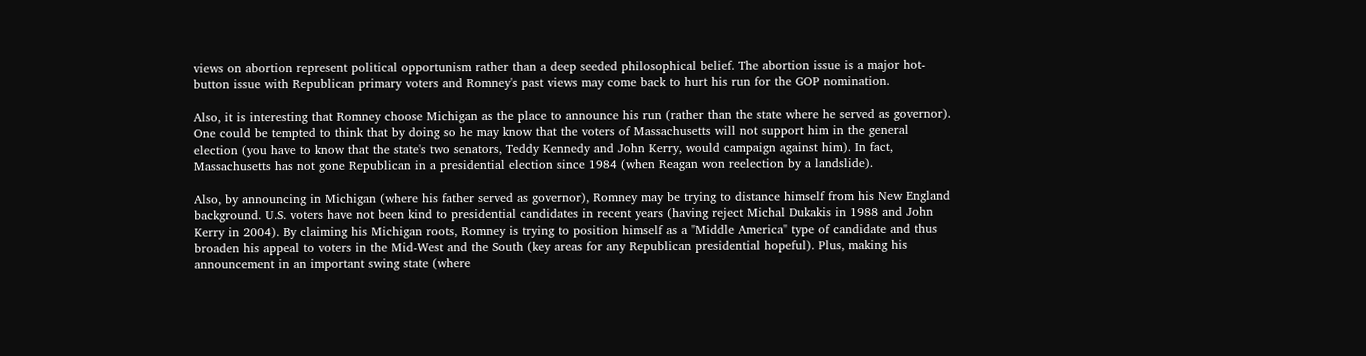views on abortion represent political opportunism rather than a deep seeded philosophical belief. The abortion issue is a major hot-button issue with Republican primary voters and Romney's past views may come back to hurt his run for the GOP nomination.

Also, it is interesting that Romney choose Michigan as the place to announce his run (rather than the state where he served as governor). One could be tempted to think that by doing so he may know that the voters of Massachusetts will not support him in the general election (you have to know that the state's two senators, Teddy Kennedy and John Kerry, would campaign against him). In fact, Massachusetts has not gone Republican in a presidential election since 1984 (when Reagan won reelection by a landslide).

Also, by announcing in Michigan (where his father served as governor), Romney may be trying to distance himself from his New England background. U.S. voters have not been kind to presidential candidates in recent years (having reject Michal Dukakis in 1988 and John Kerry in 2004). By claiming his Michigan roots, Romney is trying to position himself as a "Middle America" type of candidate and thus broaden his appeal to voters in the Mid-West and the South (key areas for any Republican presidential hopeful). Plus, making his announcement in an important swing state (where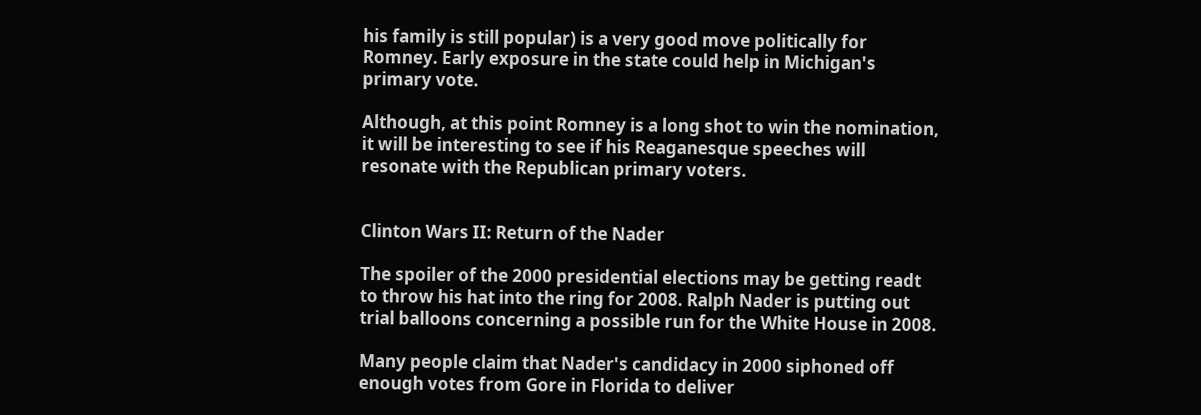his family is still popular) is a very good move politically for Romney. Early exposure in the state could help in Michigan's primary vote.

Although, at this point Romney is a long shot to win the nomination, it will be interesting to see if his Reaganesque speeches will resonate with the Republican primary voters.


Clinton Wars II: Return of the Nader

The spoiler of the 2000 presidential elections may be getting readt to throw his hat into the ring for 2008. Ralph Nader is putting out trial balloons concerning a possible run for the White House in 2008.

Many people claim that Nader's candidacy in 2000 siphoned off enough votes from Gore in Florida to deliver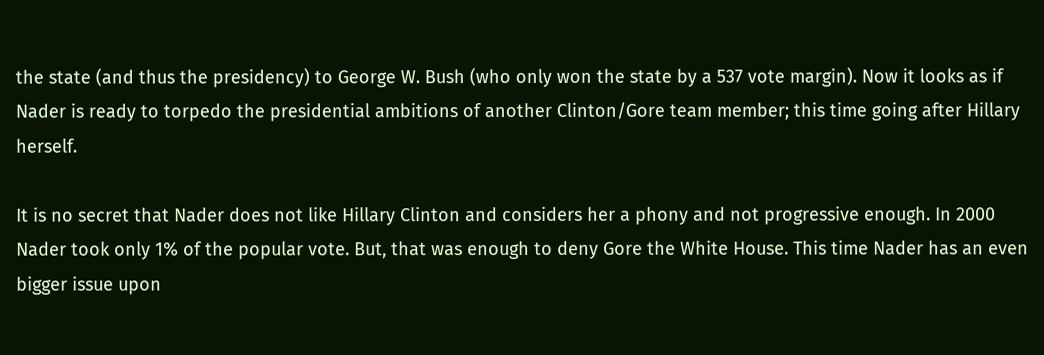the state (and thus the presidency) to George W. Bush (who only won the state by a 537 vote margin). Now it looks as if Nader is ready to torpedo the presidential ambitions of another Clinton/Gore team member; this time going after Hillary herself.

It is no secret that Nader does not like Hillary Clinton and considers her a phony and not progressive enough. In 2000 Nader took only 1% of the popular vote. But, that was enough to deny Gore the White House. This time Nader has an even bigger issue upon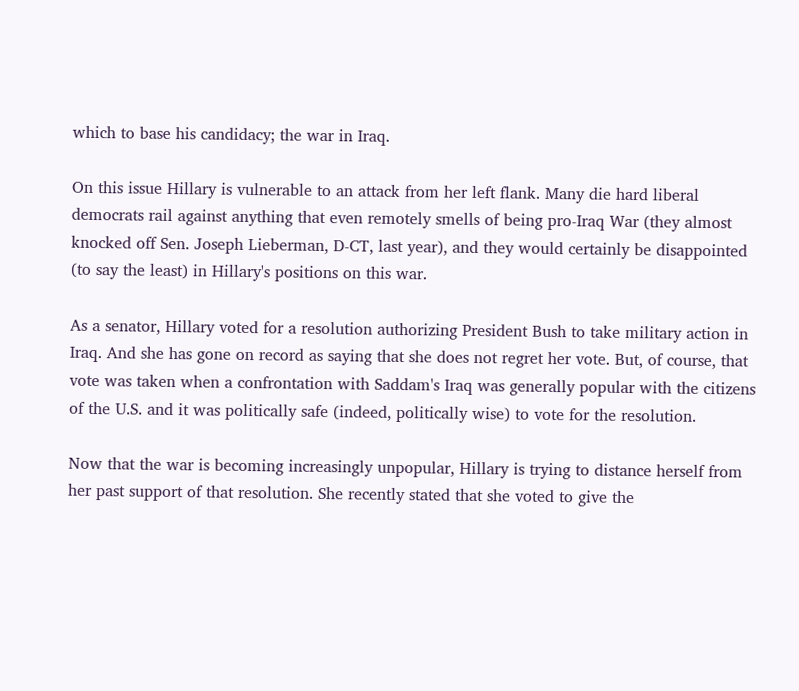which to base his candidacy; the war in Iraq.

On this issue Hillary is vulnerable to an attack from her left flank. Many die hard liberal democrats rail against anything that even remotely smells of being pro-Iraq War (they almost knocked off Sen. Joseph Lieberman, D-CT, last year), and they would certainly be disappointed (to say the least) in Hillary's positions on this war.

As a senator, Hillary voted for a resolution authorizing President Bush to take military action in Iraq. And she has gone on record as saying that she does not regret her vote. But, of course, that vote was taken when a confrontation with Saddam's Iraq was generally popular with the citizens of the U.S. and it was politically safe (indeed, politically wise) to vote for the resolution.

Now that the war is becoming increasingly unpopular, Hillary is trying to distance herself from her past support of that resolution. She recently stated that she voted to give the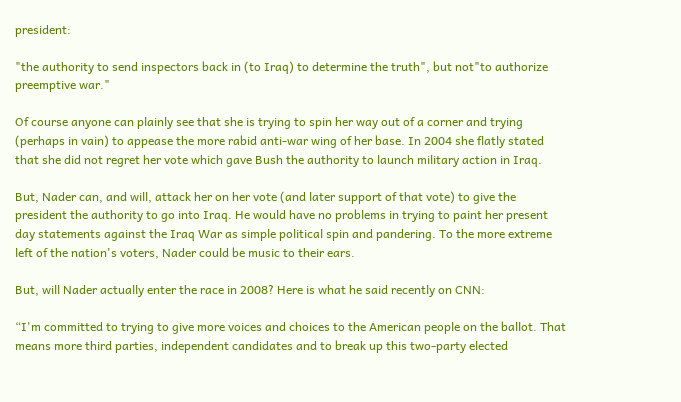president:

"the authority to send inspectors back in (to Iraq) to determine the truth", but not"to authorize preemptive war."

Of course anyone can plainly see that she is trying to spin her way out of a corner and trying (perhaps in vain) to appease the more rabid anti-war wing of her base. In 2004 she flatly stated that she did not regret her vote which gave Bush the authority to launch military action in Iraq.

But, Nader can, and will, attack her on her vote (and later support of that vote) to give the president the authority to go into Iraq. He would have no problems in trying to paint her present day statements against the Iraq War as simple political spin and pandering. To the more extreme left of the nation's voters, Nader could be music to their ears.

But, will Nader actually enter the race in 2008? Here is what he said recently on CNN:

“I'm committed to trying to give more voices and choices to the American people on the ballot. That means more third parties, independent candidates and to break up this two-party elected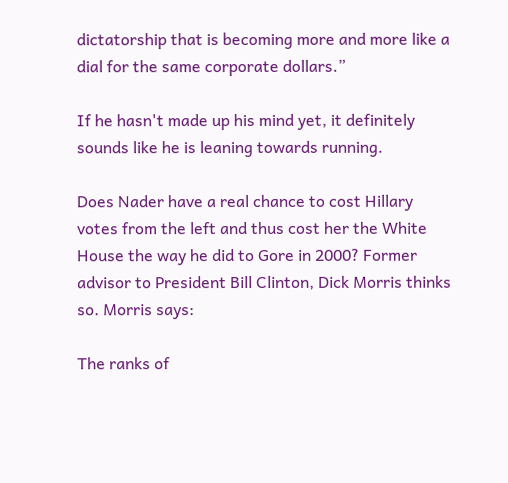dictatorship that is becoming more and more like a dial for the same corporate dollars.”

If he hasn't made up his mind yet, it definitely sounds like he is leaning towards running.

Does Nader have a real chance to cost Hillary votes from the left and thus cost her the White House the way he did to Gore in 2000? Former advisor to President Bill Clinton, Dick Morris thinks so. Morris says:

The ranks of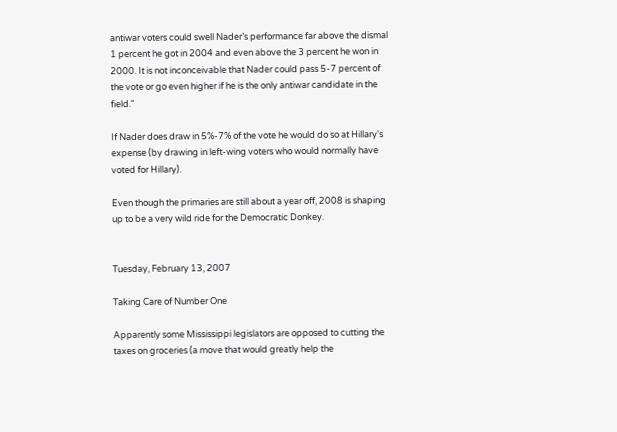antiwar voters could swell Nader’s performance far above the dismal 1 percent he got in 2004 and even above the 3 percent he won in 2000. It is not inconceivable that Nader could pass 5-7 percent of the vote or go even higher if he is the only antiwar candidate in the field."

If Nader does draw in 5%-7% of the vote he would do so at Hillary's expense (by drawing in left-wing voters who would normally have voted for Hillary).

Even though the primaries are still about a year off, 2008 is shaping up to be a very wild ride for the Democratic Donkey.


Tuesday, February 13, 2007

Taking Care of Number One

Apparently some Mississippi legislators are opposed to cutting the taxes on groceries (a move that would greatly help the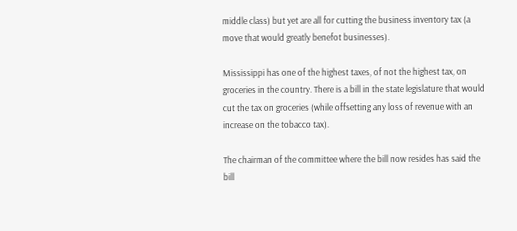middle class) but yet are all for cutting the business inventory tax (a move that would greatly benefot businesses).

Mississippi has one of the highest taxes, of not the highest tax, on groceries in the country. There is a bill in the state legislature that would cut the tax on groceries (while offsetting any loss of revenue with an increase on the tobacco tax).

The chairman of the committee where the bill now resides has said the bill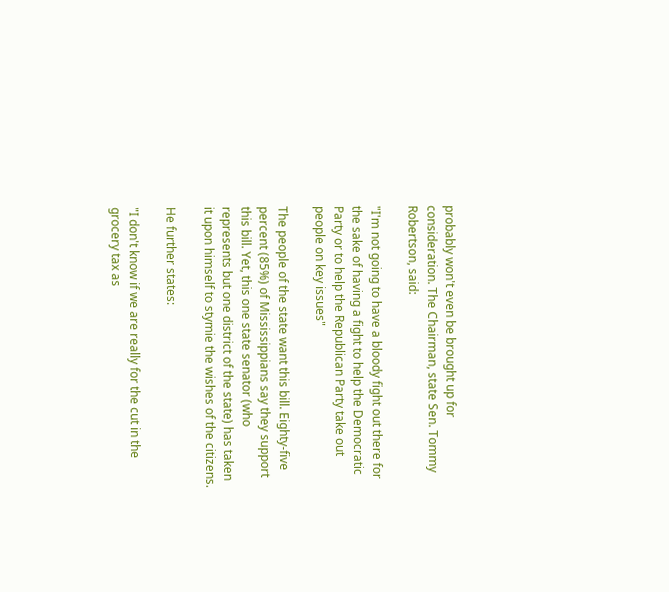probably won't even be brought up for consideration. The Chairman, state Sen. Tommy Robertson, said:

"I'm not going to have a bloody fight out there for the sake of having a fight to help the Democratic Party or to help the Republican Party take out people on key issues"

The people of the state want this bill. Eighty-five percent (85%) of Mississippians say they support this bill. Yet, this one state senator (who represents but one district of the state) has taken it upon himself to stymie the wishes of the citizens.

He further states:

"I don't know if we are really for the cut in the grocery tax as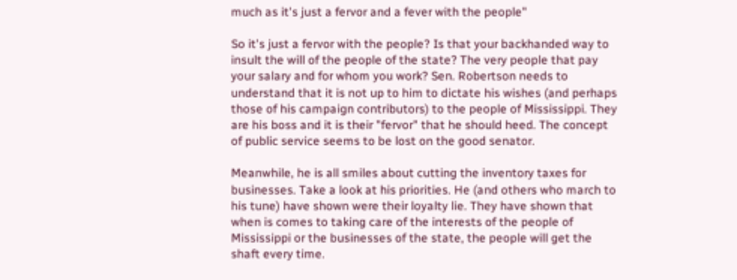much as it's just a fervor and a fever with the people"

So it's just a fervor with the people? Is that your backhanded way to insult the will of the people of the state? The very people that pay your salary and for whom you work? Sen. Robertson needs to understand that it is not up to him to dictate his wishes (and perhaps those of his campaign contributors) to the people of Mississippi. They are his boss and it is their "fervor" that he should heed. The concept of public service seems to be lost on the good senator.

Meanwhile, he is all smiles about cutting the inventory taxes for businesses. Take a look at his priorities. He (and others who march to his tune) have shown were their loyalty lie. They have shown that when is comes to taking care of the interests of the people of Mississippi or the businesses of the state, the people will get the shaft every time.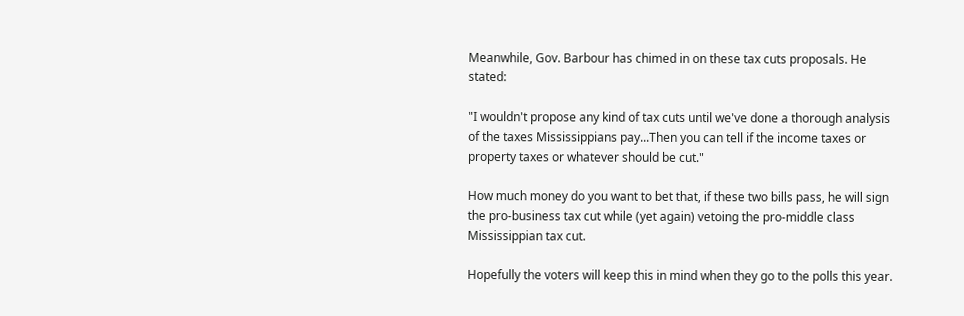Meanwhile, Gov. Barbour has chimed in on these tax cuts proposals. He stated:

"I wouldn't propose any kind of tax cuts until we've done a thorough analysis of the taxes Mississippians pay...Then you can tell if the income taxes or property taxes or whatever should be cut."

How much money do you want to bet that, if these two bills pass, he will sign the pro-business tax cut while (yet again) vetoing the pro-middle class Mississippian tax cut.

Hopefully the voters will keep this in mind when they go to the polls this year.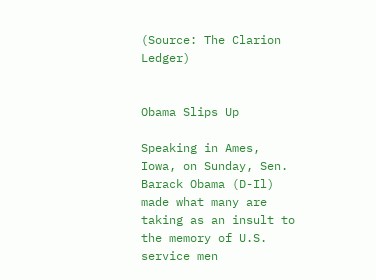(Source: The Clarion Ledger)


Obama Slips Up

Speaking in Ames, Iowa, on Sunday, Sen. Barack Obama (D-Il) made what many are taking as an insult to the memory of U.S. service men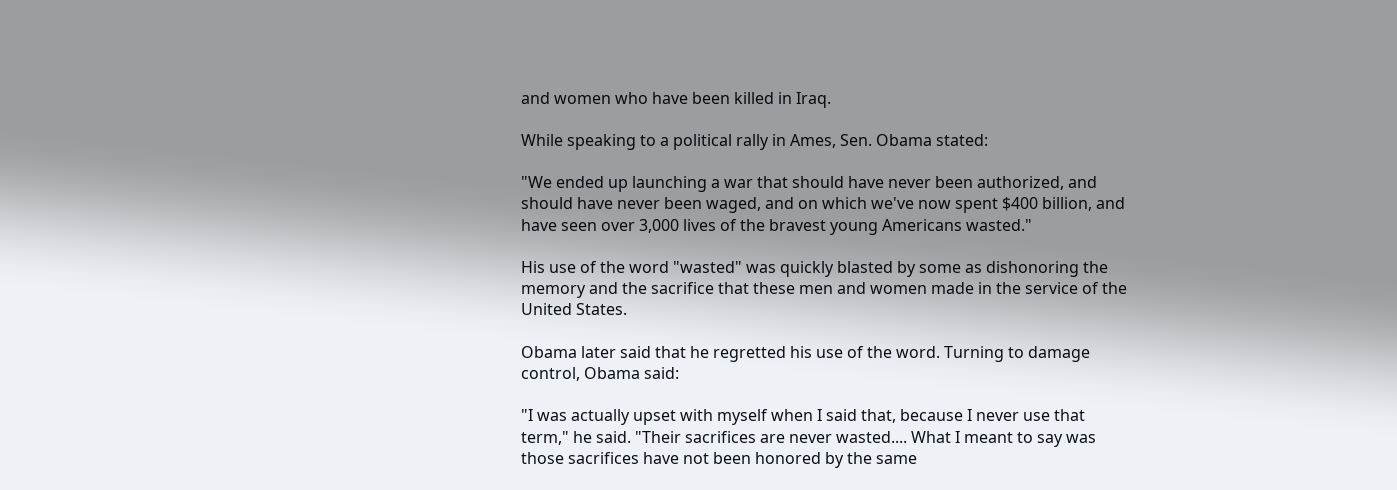and women who have been killed in Iraq.

While speaking to a political rally in Ames, Sen. Obama stated:

"We ended up launching a war that should have never been authorized, and should have never been waged, and on which we've now spent $400 billion, and have seen over 3,000 lives of the bravest young Americans wasted."

His use of the word "wasted" was quickly blasted by some as dishonoring the memory and the sacrifice that these men and women made in the service of the United States.

Obama later said that he regretted his use of the word. Turning to damage control, Obama said:

"I was actually upset with myself when I said that, because I never use that term," he said. "Their sacrifices are never wasted.... What I meant to say was those sacrifices have not been honored by the same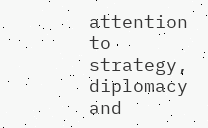attention to strategy, diplomacy and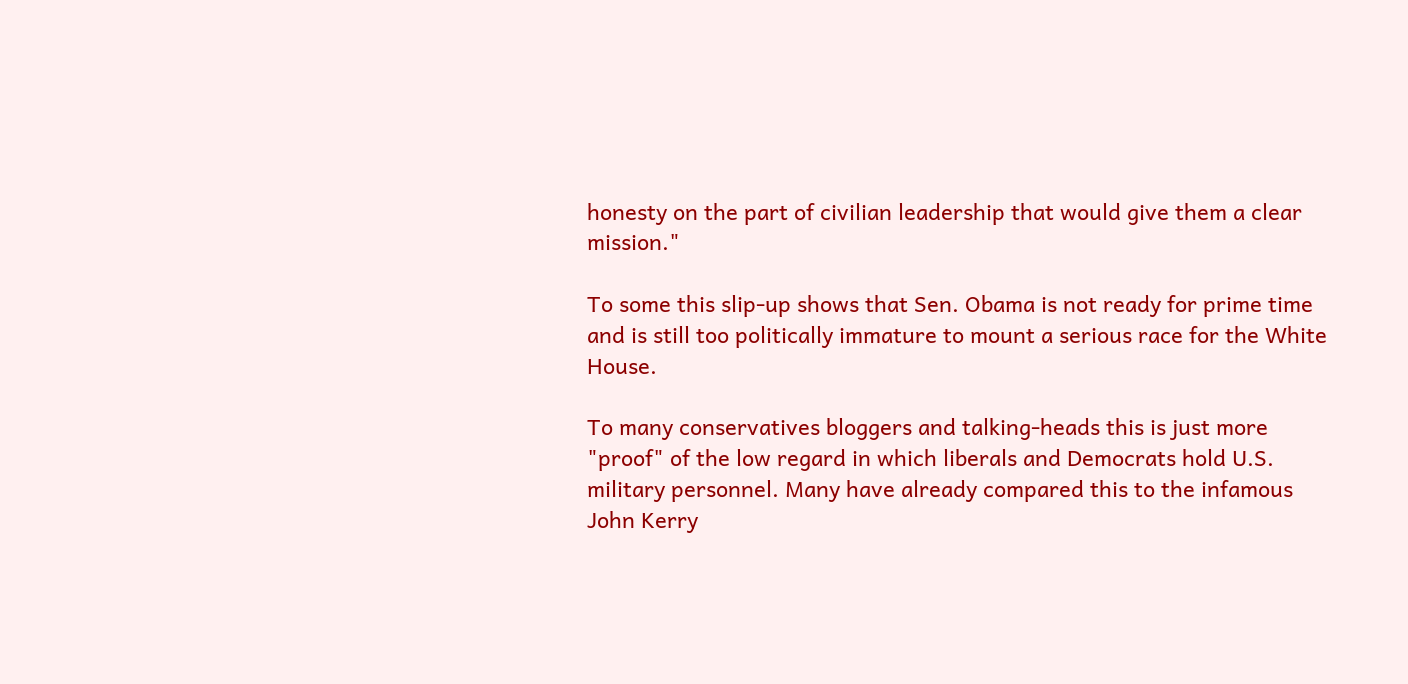honesty on the part of civilian leadership that would give them a clear mission."

To some this slip-up shows that Sen. Obama is not ready for prime time and is still too politically immature to mount a serious race for the White House.

To many conservatives bloggers and talking-heads this is just more "proof" of the low regard in which liberals and Democrats hold U.S. military personnel. Many have already compared this to the infamous John Kerry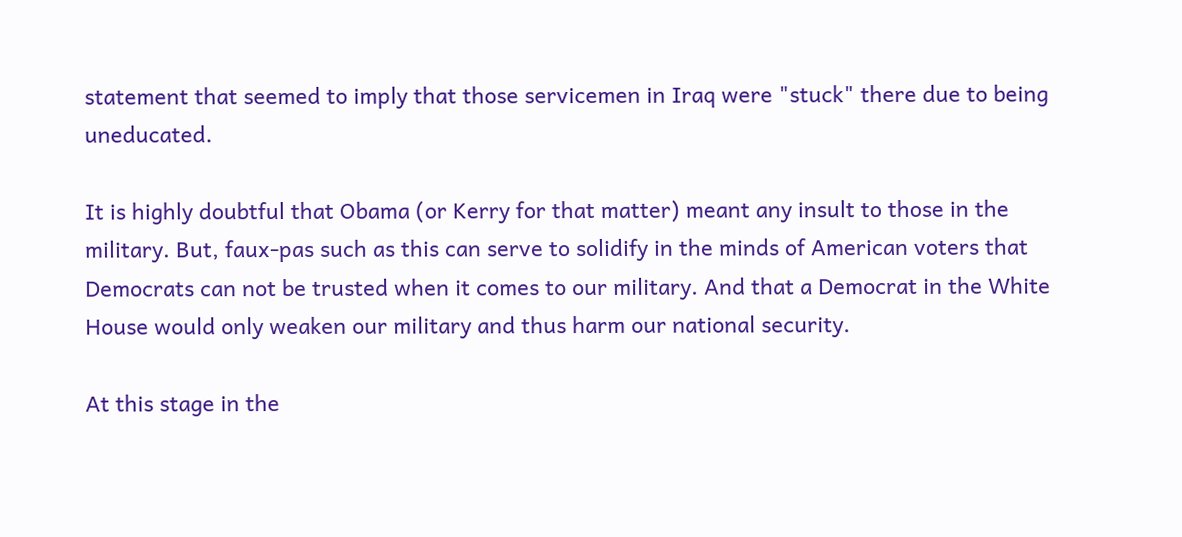statement that seemed to imply that those servicemen in Iraq were "stuck" there due to being uneducated.

It is highly doubtful that Obama (or Kerry for that matter) meant any insult to those in the military. But, faux-pas such as this can serve to solidify in the minds of American voters that Democrats can not be trusted when it comes to our military. And that a Democrat in the White House would only weaken our military and thus harm our national security.

At this stage in the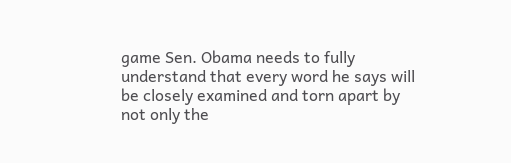game Sen. Obama needs to fully understand that every word he says will be closely examined and torn apart by not only the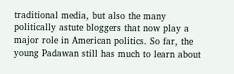traditional media, but also the many politically astute bloggers that now play a major role in American politics. So far, the young Padawan still has much to learn about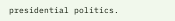presidential politics.